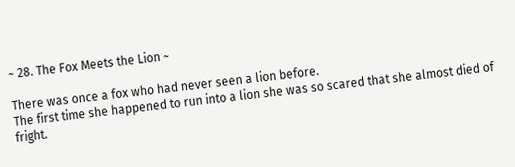~ 28. The Fox Meets the Lion ~

There was once a fox who had never seen a lion before.
The first time she happened to run into a lion she was so scared that she almost died of fright.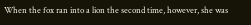When the fox ran into a lion the second time, however, she was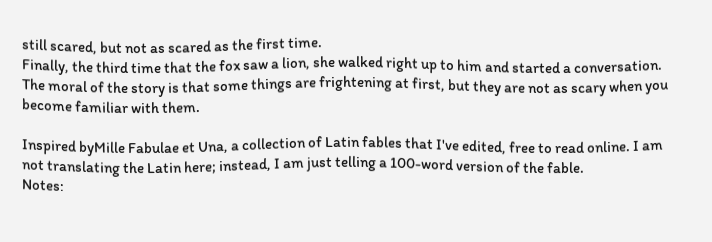still scared, but not as scared as the first time.
Finally, the third time that the fox saw a lion, she walked right up to him and started a conversation.
The moral of the story is that some things are frightening at first, but they are not as scary when you become familiar with them.

Inspired byMille Fabulae et Una, a collection of Latin fables that I've edited, free to read online. I am not translating the Latin here; instead, I am just telling a 100-word version of the fable.
Notes: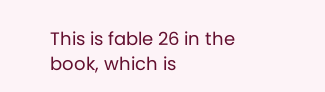This is fable 26 in the book, which is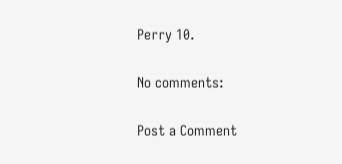Perry 10.

No comments:

Post a Comment